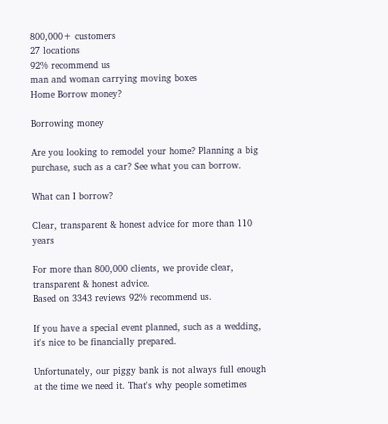800,000+ customers
27 locations
92% recommend us
man and woman carrying moving boxes
Home Borrow money?

Borrowing money

Are you looking to remodel your home? Planning a big purchase, such as a car? See what you can borrow.

What can I borrow?

Clear, transparent & honest advice for more than 110 years

For more than 800,000 clients, we provide clear, transparent & honest advice.
Based on 3343 reviews 92% recommend us.

If you have a special event planned, such as a wedding, it's nice to be financially prepared.

Unfortunately, our piggy bank is not always full enough at the time we need it. That's why people sometimes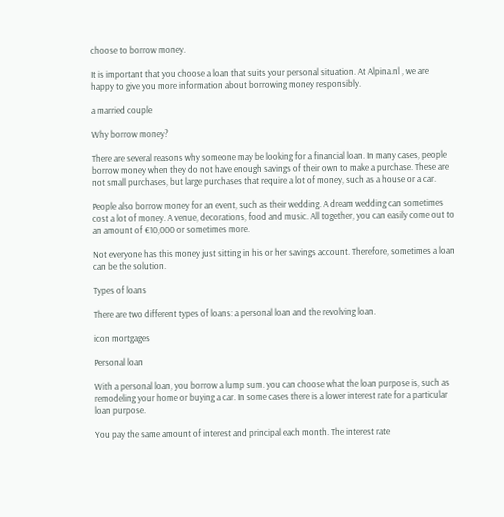choose to borrow money.

It is important that you choose a loan that suits your personal situation. At Alpina.nl , we are happy to give you more information about borrowing money responsibly.

a married couple

Why borrow money?

There are several reasons why someone may be looking for a financial loan. In many cases, people borrow money when they do not have enough savings of their own to make a purchase. These are not small purchases, but large purchases that require a lot of money, such as a house or a car.

People also borrow money for an event, such as their wedding. A dream wedding can sometimes cost a lot of money. A venue, decorations, food and music. All together, you can easily come out to an amount of €10,000 or sometimes more.

Not everyone has this money just sitting in his or her savings account. Therefore, sometimes a loan can be the solution.

Types of loans

There are two different types of loans: a personal loan and the revolving loan.

icon mortgages

Personal loan

With a personal loan, you borrow a lump sum. you can choose what the loan purpose is, such as remodeling your home or buying a car. In some cases there is a lower interest rate for a particular loan purpose.

You pay the same amount of interest and principal each month. The interest rate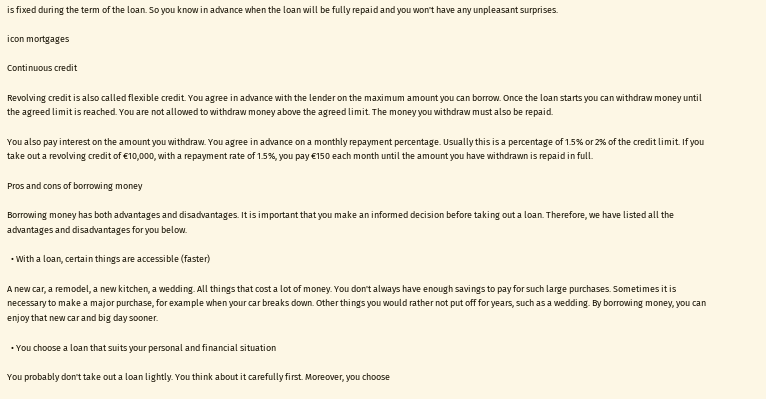is fixed during the term of the loan. So you know in advance when the loan will be fully repaid and you won't have any unpleasant surprises.

icon mortgages

Continuous credit

Revolving credit is also called flexible credit. You agree in advance with the lender on the maximum amount you can borrow. Once the loan starts you can withdraw money until the agreed limit is reached. You are not allowed to withdraw money above the agreed limit. The money you withdraw must also be repaid.

You also pay interest on the amount you withdraw. You agree in advance on a monthly repayment percentage. Usually this is a percentage of 1.5% or 2% of the credit limit. If you take out a revolving credit of €10,000, with a repayment rate of 1.5%, you pay €150 each month until the amount you have withdrawn is repaid in full.

Pros and cons of borrowing money

Borrowing money has both advantages and disadvantages. It is important that you make an informed decision before taking out a loan. Therefore, we have listed all the advantages and disadvantages for you below.

  • With a loan, certain things are accessible (faster)

A new car, a remodel, a new kitchen, a wedding. All things that cost a lot of money. You don't always have enough savings to pay for such large purchases. Sometimes it is necessary to make a major purchase, for example when your car breaks down. Other things you would rather not put off for years, such as a wedding. By borrowing money, you can enjoy that new car and big day sooner.

  • You choose a loan that suits your personal and financial situation

You probably don't take out a loan lightly. You think about it carefully first. Moreover, you choose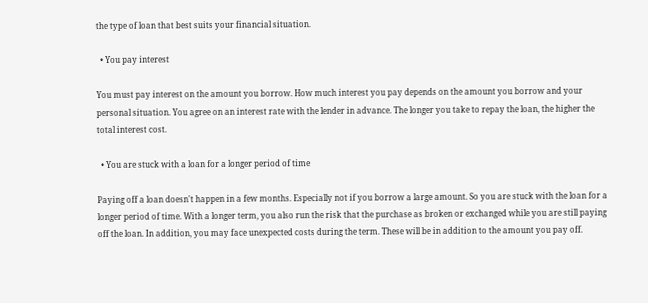the type of loan that best suits your financial situation.

  • You pay interest

You must pay interest on the amount you borrow. How much interest you pay depends on the amount you borrow and your personal situation. You agree on an interest rate with the lender in advance. The longer you take to repay the loan, the higher the total interest cost.

  • You are stuck with a loan for a longer period of time

Paying off a loan doesn't happen in a few months. Especially not if you borrow a large amount. So you are stuck with the loan for a longer period of time. With a longer term, you also run the risk that the purchase as broken or exchanged while you are still paying off the loan. In addition, you may face unexpected costs during the term. These will be in addition to the amount you pay off.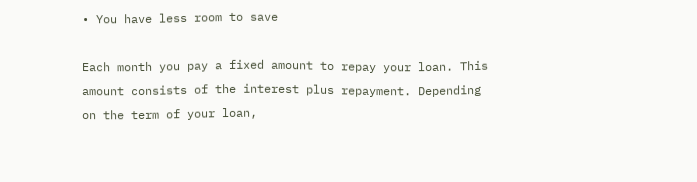• You have less room to save

Each month you pay a fixed amount to repay your loan. This amount consists of the interest plus repayment. Depending on the term of your loan,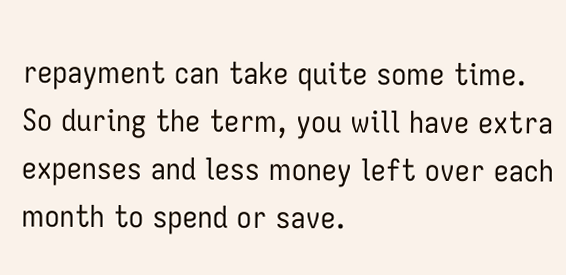repayment can take quite some time. So during the term, you will have extra expenses and less money left over each month to spend or save.